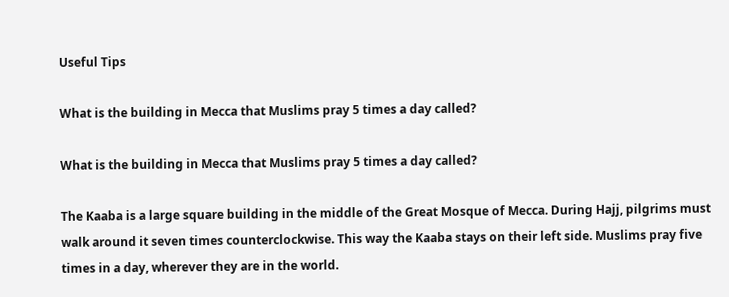Useful Tips

What is the building in Mecca that Muslims pray 5 times a day called?

What is the building in Mecca that Muslims pray 5 times a day called?

The Kaaba is a large square building in the middle of the Great Mosque of Mecca. During Hajj, pilgrims must walk around it seven times counterclockwise. This way the Kaaba stays on their left side. Muslims pray five times in a day, wherever they are in the world.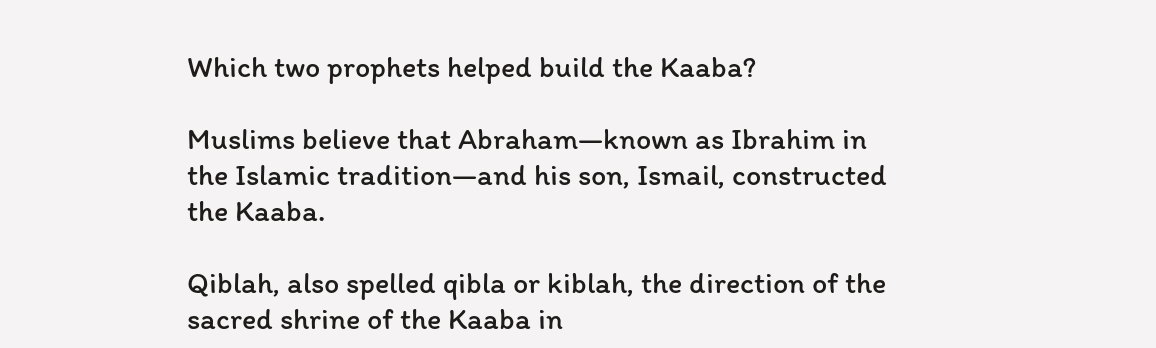Which two prophets helped build the Kaaba?

Muslims believe that Abraham—known as Ibrahim in the Islamic tradition—and his son, Ismail, constructed the Kaaba.

Qiblah, also spelled qibla or kiblah, the direction of the sacred shrine of the Kaaba in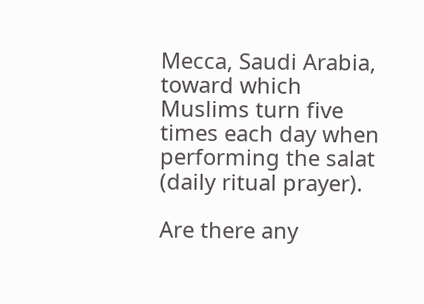Mecca, Saudi Arabia, toward which Muslims turn five times each day when performing the salat (daily ritual prayer).

Are there any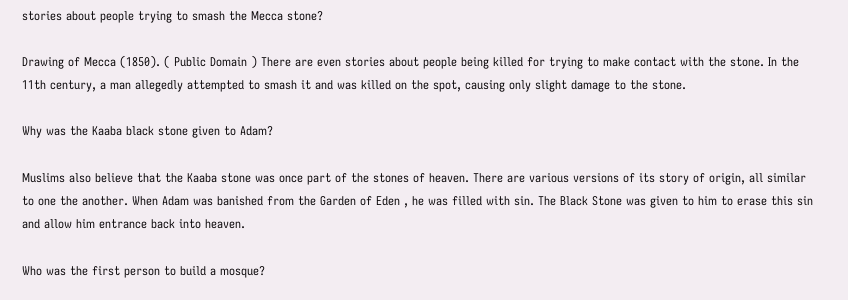stories about people trying to smash the Mecca stone?

Drawing of Mecca (1850). ( Public Domain ) There are even stories about people being killed for trying to make contact with the stone. In the 11th century, a man allegedly attempted to smash it and was killed on the spot, causing only slight damage to the stone.

Why was the Kaaba black stone given to Adam?

Muslims also believe that the Kaaba stone was once part of the stones of heaven. There are various versions of its story of origin, all similar to one the another. When Adam was banished from the Garden of Eden , he was filled with sin. The Black Stone was given to him to erase this sin and allow him entrance back into heaven.

Who was the first person to build a mosque?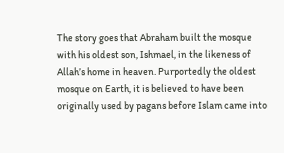The story goes that Abraham built the mosque with his oldest son, Ishmael, in the likeness of Allah’s home in heaven. Purportedly the oldest mosque on Earth, it is believed to have been originally used by pagans before Islam came into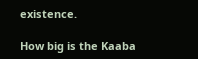existence.

How big is the Kaaba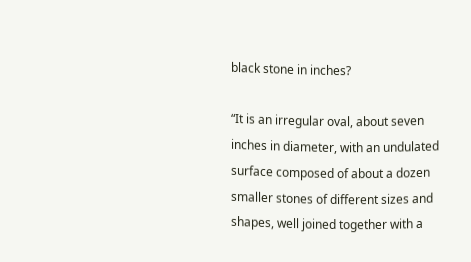black stone in inches?

“It is an irregular oval, about seven inches in diameter, with an undulated surface composed of about a dozen smaller stones of different sizes and shapes, well joined together with a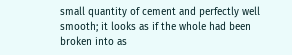small quantity of cement and perfectly well smooth; it looks as if the whole had been broken into as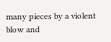many pieces by a violent blow and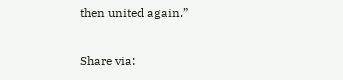then united again.”

Share via: